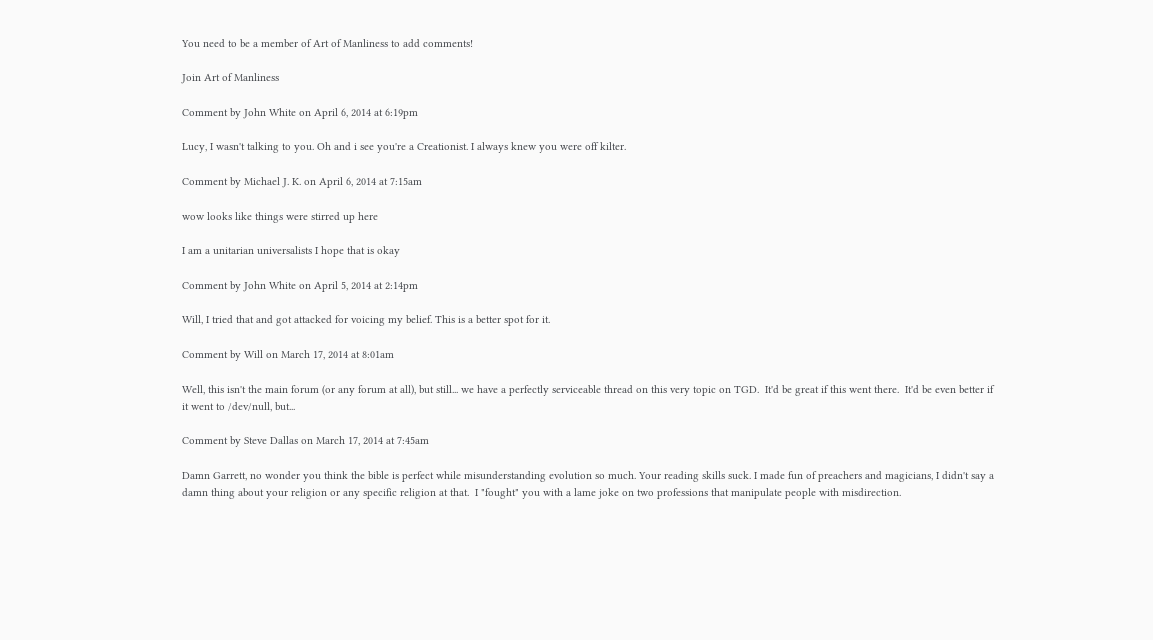You need to be a member of Art of Manliness to add comments!

Join Art of Manliness

Comment by John White on April 6, 2014 at 6:19pm

Lucy, I wasn't talking to you. Oh and i see you're a Creationist. I always knew you were off kilter.

Comment by Michael J. K. on April 6, 2014 at 7:15am

wow looks like things were stirred up here

I am a unitarian universalists I hope that is okay

Comment by John White on April 5, 2014 at 2:14pm

Will, I tried that and got attacked for voicing my belief. This is a better spot for it.

Comment by Will on March 17, 2014 at 8:01am

Well, this isn't the main forum (or any forum at all), but still... we have a perfectly serviceable thread on this very topic on TGD.  It'd be great if this went there.  It'd be even better if it went to /dev/null, but...

Comment by Steve Dallas on March 17, 2014 at 7:45am

Damn Garrett, no wonder you think the bible is perfect while misunderstanding evolution so much. Your reading skills suck. I made fun of preachers and magicians, I didn't say a damn thing about your religion or any specific religion at that.  I "fought" you with a lame joke on two professions that manipulate people with misdirection.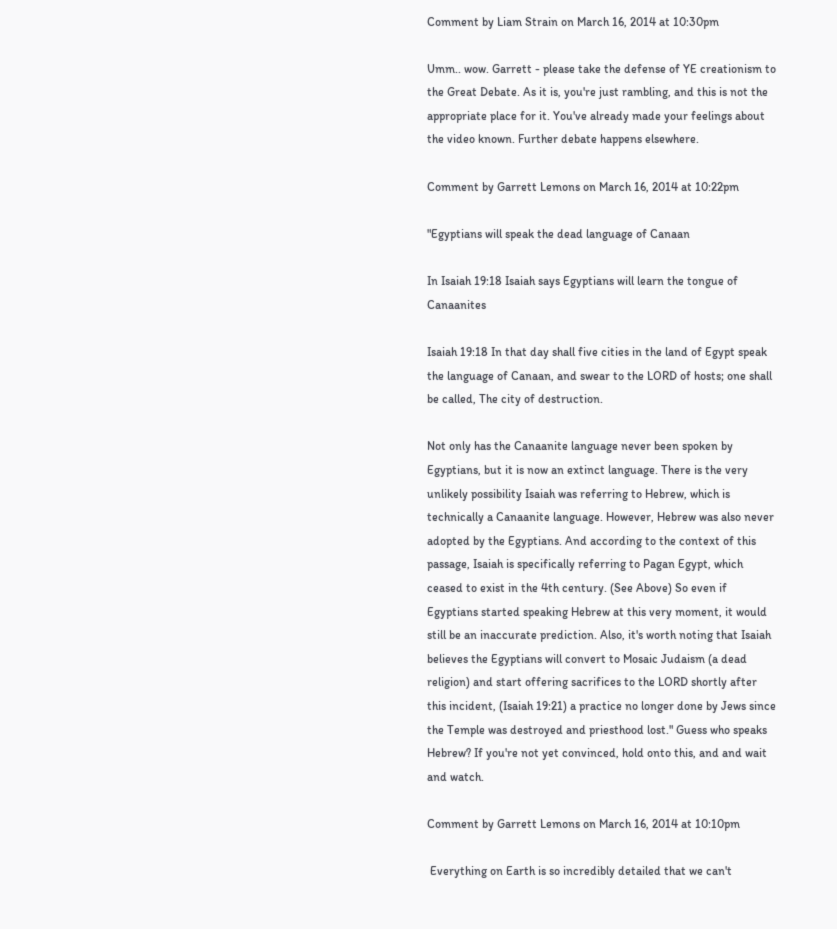Comment by Liam Strain on March 16, 2014 at 10:30pm

Umm.. wow. Garrett - please take the defense of YE creationism to the Great Debate. As it is, you're just rambling, and this is not the appropriate place for it. You've already made your feelings about the video known. Further debate happens elsewhere.

Comment by Garrett Lemons on March 16, 2014 at 10:22pm

"Egyptians will speak the dead language of Canaan

In Isaiah 19:18 Isaiah says Egyptians will learn the tongue of Canaanites

Isaiah 19:18 In that day shall five cities in the land of Egypt speak the language of Canaan, and swear to the LORD of hosts; one shall be called, The city of destruction.

Not only has the Canaanite language never been spoken by Egyptians, but it is now an extinct language. There is the very unlikely possibility Isaiah was referring to Hebrew, which is technically a Canaanite language. However, Hebrew was also never adopted by the Egyptians. And according to the context of this passage, Isaiah is specifically referring to Pagan Egypt, which ceased to exist in the 4th century. (See Above) So even if Egyptians started speaking Hebrew at this very moment, it would still be an inaccurate prediction. Also, it's worth noting that Isaiah believes the Egyptians will convert to Mosaic Judaism (a dead religion) and start offering sacrifices to the LORD shortly after this incident, (Isaiah 19:21) a practice no longer done by Jews since the Temple was destroyed and priesthood lost." Guess who speaks Hebrew? If you're not yet convinced, hold onto this, and and wait and watch.

Comment by Garrett Lemons on March 16, 2014 at 10:10pm

 Everything on Earth is so incredibly detailed that we can't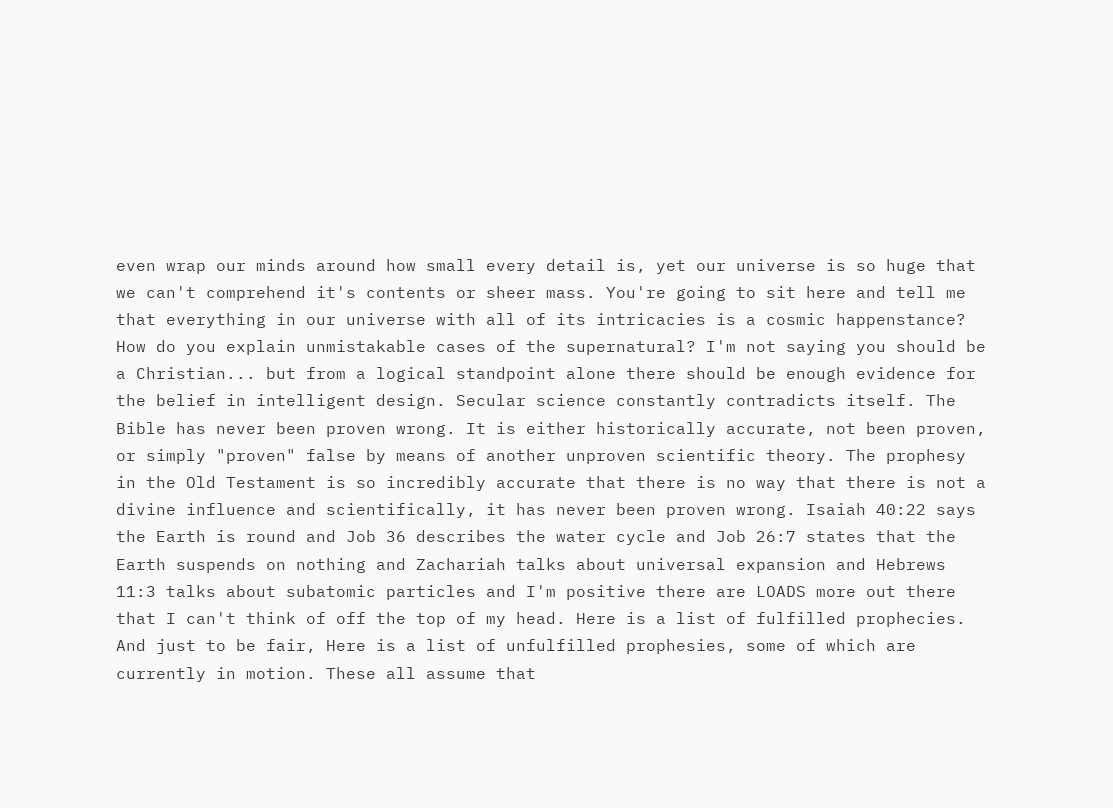even wrap our minds around how small every detail is, yet our universe is so huge that we can't comprehend it's contents or sheer mass. You're going to sit here and tell me that everything in our universe with all of its intricacies is a cosmic happenstance? How do you explain unmistakable cases of the supernatural? I'm not saying you should be a Christian... but from a logical standpoint alone there should be enough evidence for the belief in intelligent design. Secular science constantly contradicts itself. The Bible has never been proven wrong. It is either historically accurate, not been proven, or simply "proven" false by means of another unproven scientific theory. The prophesy in the Old Testament is so incredibly accurate that there is no way that there is not a divine influence and scientifically, it has never been proven wrong. Isaiah 40:22 says the Earth is round and Job 36 describes the water cycle and Job 26:7 states that the Earth suspends on nothing and Zachariah talks about universal expansion and Hebrews 11:3 talks about subatomic particles and I'm positive there are LOADS more out there that I can't think of off the top of my head. Here is a list of fulfilled prophecies. And just to be fair, Here is a list of unfulfilled prophesies, some of which are currently in motion. These all assume that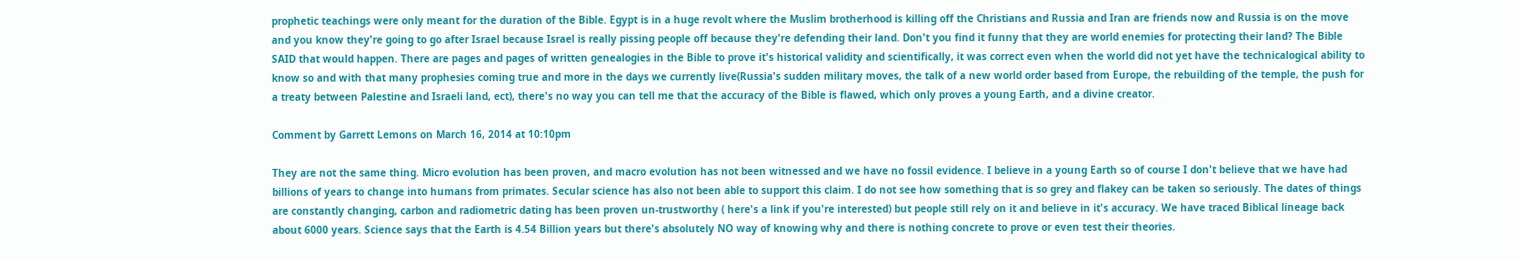prophetic teachings were only meant for the duration of the Bible. Egypt is in a huge revolt where the Muslim brotherhood is killing off the Christians and Russia and Iran are friends now and Russia is on the move and you know they're going to go after Israel because Israel is really pissing people off because they're defending their land. Don't you find it funny that they are world enemies for protecting their land? The Bible SAID that would happen. There are pages and pages of written genealogies in the Bible to prove it's historical validity and scientifically, it was correct even when the world did not yet have the technicalogical ability to know so and with that many prophesies coming true and more in the days we currently live(Russia's sudden military moves, the talk of a new world order based from Europe, the rebuilding of the temple, the push for a treaty between Palestine and Israeli land, ect), there's no way you can tell me that the accuracy of the Bible is flawed, which only proves a young Earth, and a divine creator.

Comment by Garrett Lemons on March 16, 2014 at 10:10pm

They are not the same thing. Micro evolution has been proven, and macro evolution has not been witnessed and we have no fossil evidence. I believe in a young Earth so of course I don't believe that we have had billions of years to change into humans from primates. Secular science has also not been able to support this claim. I do not see how something that is so grey and flakey can be taken so seriously. The dates of things are constantly changing, carbon and radiometric dating has been proven un-trustworthy ( here's a link if you're interested) but people still rely on it and believe in it's accuracy. We have traced Biblical lineage back about 6000 years. Science says that the Earth is 4.54 Billion years but there's absolutely NO way of knowing why and there is nothing concrete to prove or even test their theories.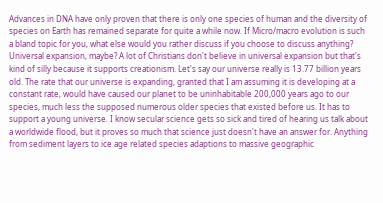Advances in DNA have only proven that there is only one species of human and the diversity of species on Earth has remained separate for quite a while now. If Micro/macro evolution is such a bland topic for you, what else would you rather discuss if you choose to discuss anything? Universal expansion, maybe? A lot of Christians don't believe in universal expansion but that's kind of silly because it supports creationism. Let's say our universe really is 13.77 billion years old. The rate that our universe is expanding, granted that I am assuming it is developing at a constant rate, would have caused our planet to be uninhabitable 200,000 years ago to our species, much less the supposed numerous older species that existed before us. It has to support a young universe. I know secular science gets so sick and tired of hearing us talk about a worldwide flood, but it proves so much that science just doesn't have an answer for. Anything from sediment layers to ice age related species adaptions to massive geographic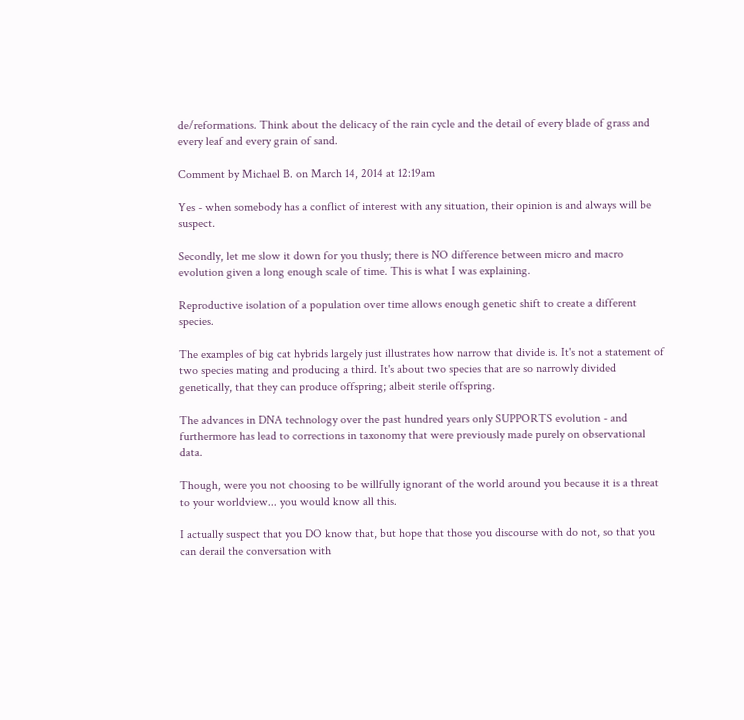de/reformations. Think about the delicacy of the rain cycle and the detail of every blade of grass and every leaf and every grain of sand.

Comment by Michael B. on March 14, 2014 at 12:19am

Yes - when somebody has a conflict of interest with any situation, their opinion is and always will be suspect.

Secondly, let me slow it down for you thusly; there is NO difference between micro and macro evolution given a long enough scale of time. This is what I was explaining.

Reproductive isolation of a population over time allows enough genetic shift to create a different species.

The examples of big cat hybrids largely just illustrates how narrow that divide is. It's not a statement of two species mating and producing a third. It's about two species that are so narrowly divided genetically, that they can produce offspring; albeit sterile offspring.

The advances in DNA technology over the past hundred years only SUPPORTS evolution - and furthermore has lead to corrections in taxonomy that were previously made purely on observational data.

Though, were you not choosing to be willfully ignorant of the world around you because it is a threat to your worldview... you would know all this.

I actually suspect that you DO know that, but hope that those you discourse with do not, so that you can derail the conversation with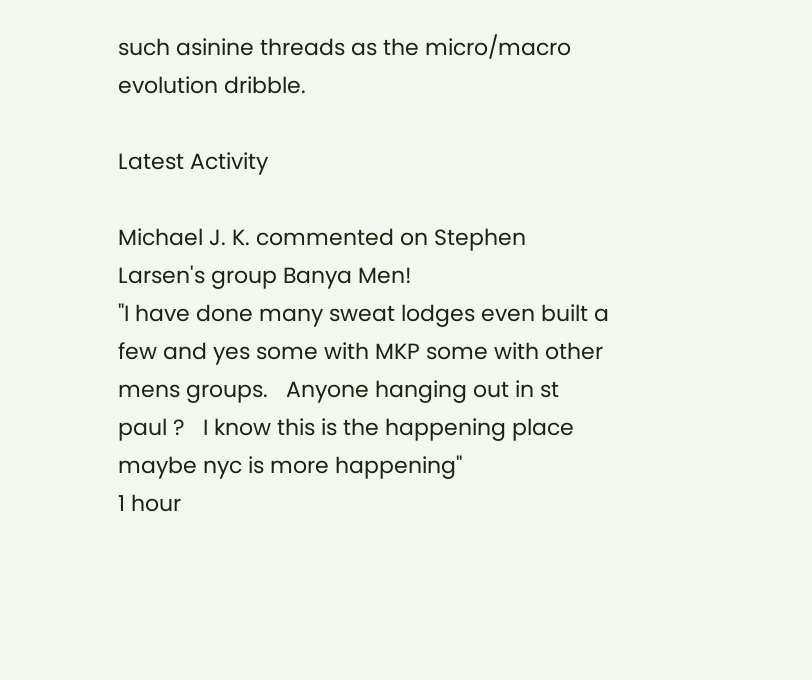such asinine threads as the micro/macro evolution dribble.

Latest Activity

Michael J. K. commented on Stephen Larsen's group Banya Men!
"I have done many sweat lodges even built a few and yes some with MKP some with other mens groups.   Anyone hanging out in st paul ?   I know this is the happening place maybe nyc is more happening"
1 hour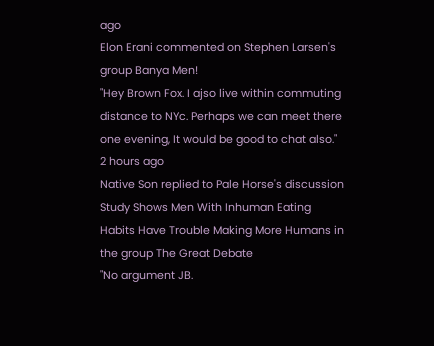ago
Elon Erani commented on Stephen Larsen's group Banya Men!
"Hey Brown Fox. I ajso live within commuting distance to NYc. Perhaps we can meet there one evening, It would be good to chat also."
2 hours ago
Native Son replied to Pale Horse's discussion Study Shows Men With Inhuman Eating Habits Have Trouble Making More Humans in the group The Great Debate
"No argument JB.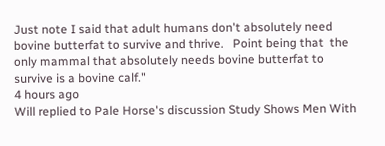Just note I said that adult humans don't absolutely need bovine butterfat to survive and thrive.   Point being that  the only mammal that absolutely needs bovine butterfat to survive is a bovine calf."
4 hours ago
Will replied to Pale Horse's discussion Study Shows Men With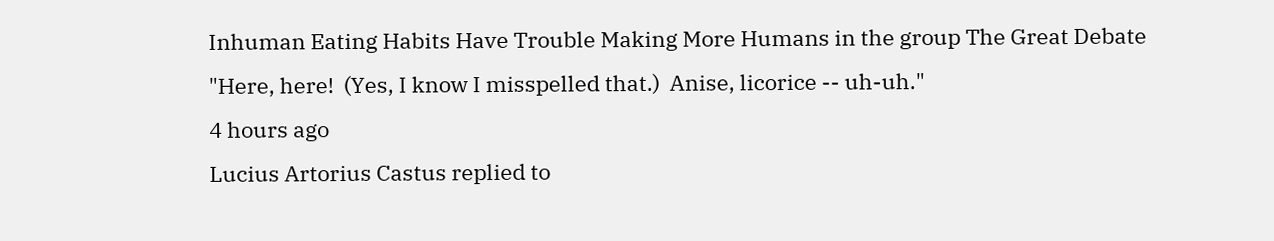Inhuman Eating Habits Have Trouble Making More Humans in the group The Great Debate
"Here, here!  (Yes, I know I misspelled that.)  Anise, licorice -- uh-uh."
4 hours ago
Lucius Artorius Castus replied to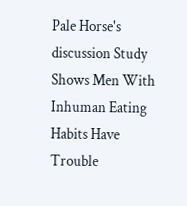Pale Horse's discussion Study Shows Men With Inhuman Eating Habits Have Trouble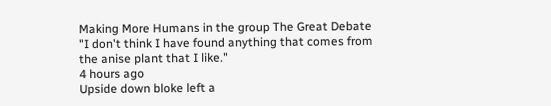Making More Humans in the group The Great Debate
"I don't think I have found anything that comes from the anise plant that I like."
4 hours ago
Upside down bloke left a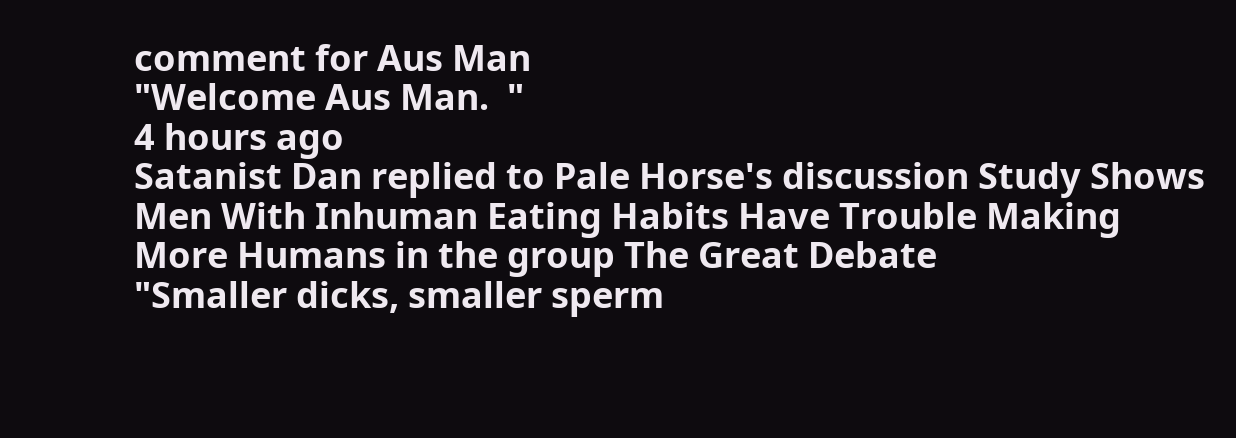comment for Aus Man
"Welcome Aus Man.  "
4 hours ago
Satanist Dan replied to Pale Horse's discussion Study Shows Men With Inhuman Eating Habits Have Trouble Making More Humans in the group The Great Debate
"Smaller dicks, smaller sperm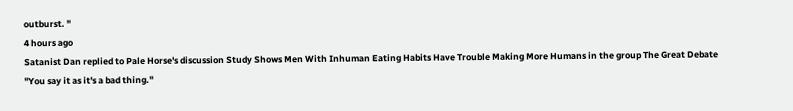outburst. "
4 hours ago
Satanist Dan replied to Pale Horse's discussion Study Shows Men With Inhuman Eating Habits Have Trouble Making More Humans in the group The Great Debate
"You say it as it's a bad thing."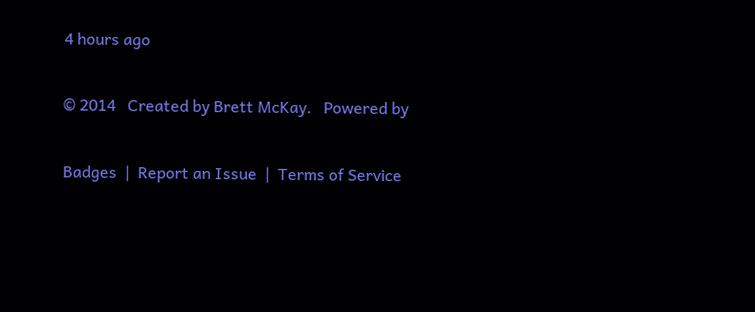4 hours ago

© 2014   Created by Brett McKay.   Powered by

Badges  |  Report an Issue  |  Terms of Service